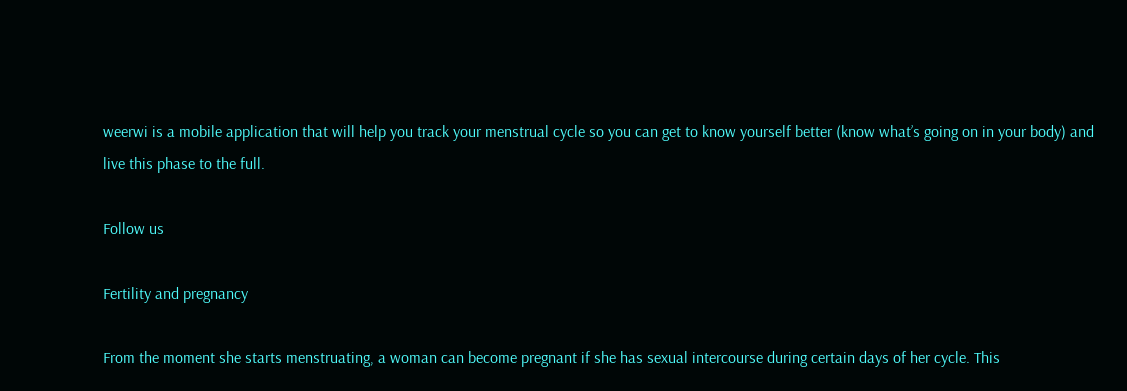weerwi is a mobile application that will help you track your menstrual cycle so you can get to know yourself better (know what’s going on in your body) and live this phase to the full.

Follow us

Fertility and pregnancy

From the moment she starts menstruating, a woman can become pregnant if she has sexual intercourse during certain days of her cycle. This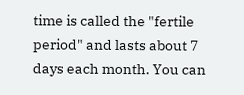time is called the "fertile period" and lasts about 7 days each month. You can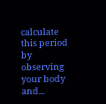calculate this period by observing your body and...